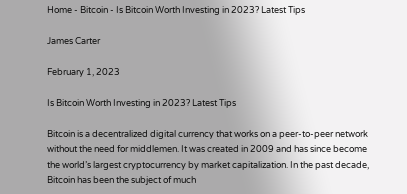Home - Bitcoin - Is Bitcoin Worth Investing in 2023? Latest Tips

James Carter

February 1, 2023

Is Bitcoin Worth Investing in 2023? Latest Tips

Bitcoin is a decentralized digital currency that works on a peer-to-peer network without the need for middlemen. It was created in 2009 and has since become the world’s largest cryptocurrency by market capitalization. In the past decade, Bitcoin has been the subject of much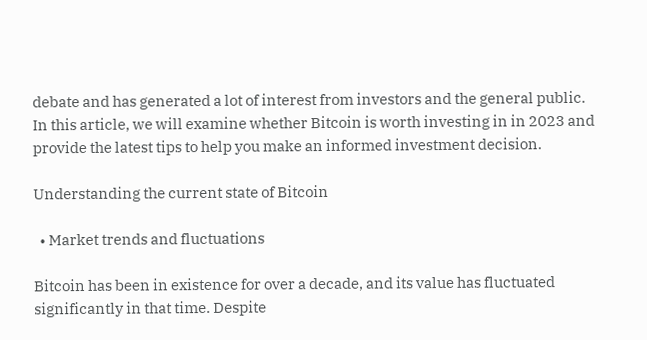debate and has generated a lot of interest from investors and the general public. In this article, we will examine whether Bitcoin is worth investing in in 2023 and provide the latest tips to help you make an informed investment decision.

Understanding the current state of Bitcoin

  • Market trends and fluctuations

Bitcoin has been in existence for over a decade, and its value has fluctuated significantly in that time. Despite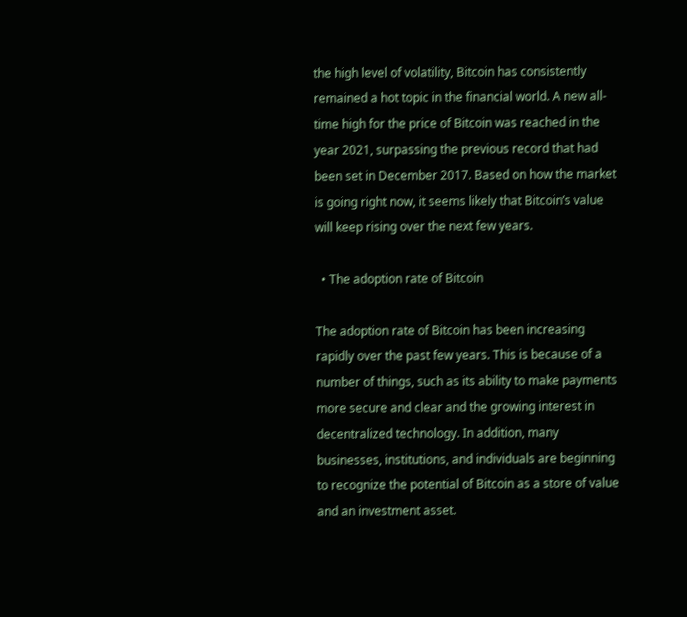the high level of volatility, Bitcoin has consistently remained a hot topic in the financial world. A new all-time high for the price of Bitcoin was reached in the year 2021, surpassing the previous record that had been set in December 2017. Based on how the market is going right now, it seems likely that Bitcoin’s value will keep rising over the next few years.

  • The adoption rate of Bitcoin

The adoption rate of Bitcoin has been increasing rapidly over the past few years. This is because of a number of things, such as its ability to make payments more secure and clear and the growing interest in decentralized technology. In addition, many businesses, institutions, and individuals are beginning to recognize the potential of Bitcoin as a store of value and an investment asset.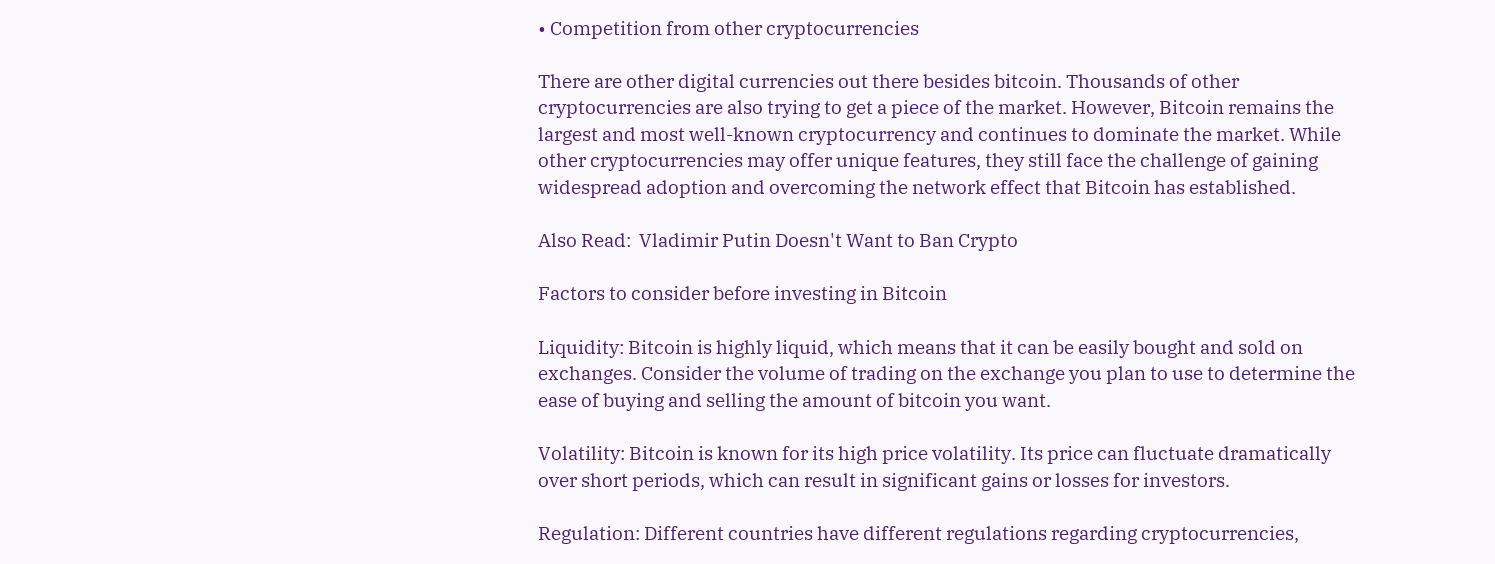• Competition from other cryptocurrencies

There are other digital currencies out there besides bitcoin. Thousands of other cryptocurrencies are also trying to get a piece of the market. However, Bitcoin remains the largest and most well-known cryptocurrency and continues to dominate the market. While other cryptocurrencies may offer unique features, they still face the challenge of gaining widespread adoption and overcoming the network effect that Bitcoin has established.

Also Read:  Vladimir Putin Doesn't Want to Ban Crypto

Factors to consider before investing in Bitcoin

Liquidity: Bitcoin is highly liquid, which means that it can be easily bought and sold on exchanges. Consider the volume of trading on the exchange you plan to use to determine the ease of buying and selling the amount of bitcoin you want.

Volatility: Bitcoin is known for its high price volatility. Its price can fluctuate dramatically over short periods, which can result in significant gains or losses for investors.

Regulation: Different countries have different regulations regarding cryptocurrencies,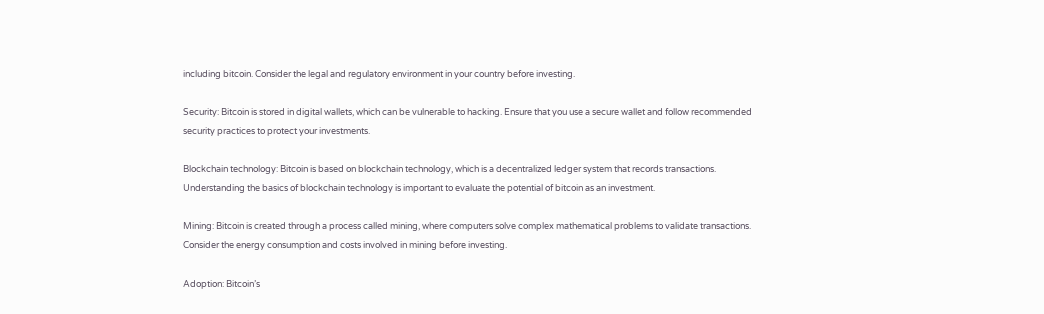including bitcoin. Consider the legal and regulatory environment in your country before investing.

Security: Bitcoin is stored in digital wallets, which can be vulnerable to hacking. Ensure that you use a secure wallet and follow recommended security practices to protect your investments.

Blockchain technology: Bitcoin is based on blockchain technology, which is a decentralized ledger system that records transactions. Understanding the basics of blockchain technology is important to evaluate the potential of bitcoin as an investment.

Mining: Bitcoin is created through a process called mining, where computers solve complex mathematical problems to validate transactions. Consider the energy consumption and costs involved in mining before investing.

Adoption: Bitcoin’s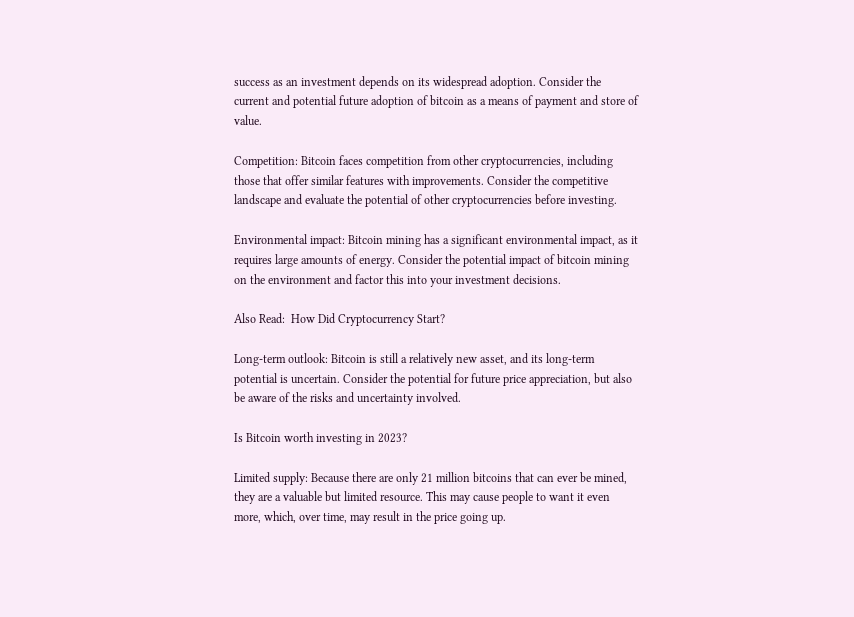success as an investment depends on its widespread adoption. Consider the current and potential future adoption of bitcoin as a means of payment and store of value.

Competition: Bitcoin faces competition from other cryptocurrencies, including those that offer similar features with improvements. Consider the competitive landscape and evaluate the potential of other cryptocurrencies before investing.

Environmental impact: Bitcoin mining has a significant environmental impact, as it requires large amounts of energy. Consider the potential impact of bitcoin mining on the environment and factor this into your investment decisions.

Also Read:  How Did Cryptocurrency Start?

Long-term outlook: Bitcoin is still a relatively new asset, and its long-term potential is uncertain. Consider the potential for future price appreciation, but also be aware of the risks and uncertainty involved.

Is Bitcoin worth investing in 2023?

Limited supply: Because there are only 21 million bitcoins that can ever be mined, they are a valuable but limited resource. This may cause people to want it even more, which, over time, may result in the price going up.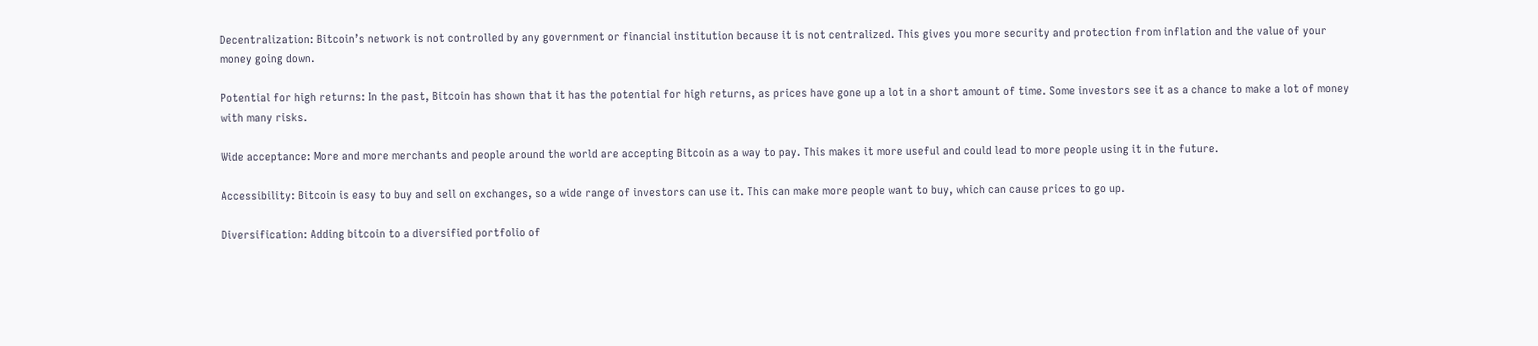Decentralization: Bitcoin’s network is not controlled by any government or financial institution because it is not centralized. This gives you more security and protection from inflation and the value of your money going down.

Potential for high returns: In the past, Bitcoin has shown that it has the potential for high returns, as prices have gone up a lot in a short amount of time. Some investors see it as a chance to make a lot of money with many risks.

Wide acceptance: More and more merchants and people around the world are accepting Bitcoin as a way to pay. This makes it more useful and could lead to more people using it in the future.

Accessibility: Bitcoin is easy to buy and sell on exchanges, so a wide range of investors can use it. This can make more people want to buy, which can cause prices to go up.

Diversification: Adding bitcoin to a diversified portfolio of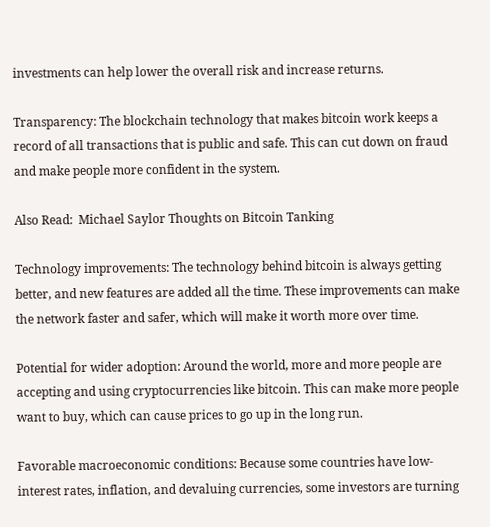investments can help lower the overall risk and increase returns.

Transparency: The blockchain technology that makes bitcoin work keeps a record of all transactions that is public and safe. This can cut down on fraud and make people more confident in the system.

Also Read:  Michael Saylor Thoughts on Bitcoin Tanking

Technology improvements: The technology behind bitcoin is always getting better, and new features are added all the time. These improvements can make the network faster and safer, which will make it worth more over time.

Potential for wider adoption: Around the world, more and more people are accepting and using cryptocurrencies like bitcoin. This can make more people want to buy, which can cause prices to go up in the long run.

Favorable macroeconomic conditions: Because some countries have low-interest rates, inflation, and devaluing currencies, some investors are turning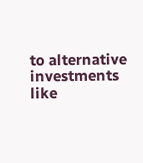to alternative investments like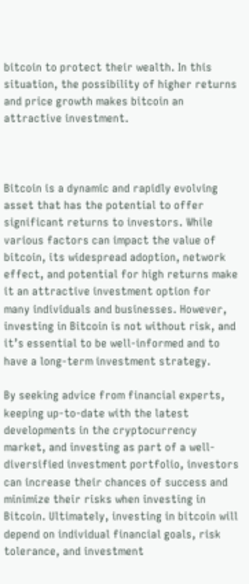bitcoin to protect their wealth. In this situation, the possibility of higher returns and price growth makes bitcoin an attractive investment.



Bitcoin is a dynamic and rapidly evolving asset that has the potential to offer significant returns to investors. While various factors can impact the value of bitcoin, its widespread adoption, network effect, and potential for high returns make it an attractive investment option for many individuals and businesses. However, investing in Bitcoin is not without risk, and it’s essential to be well-informed and to have a long-term investment strategy.

By seeking advice from financial experts, keeping up-to-date with the latest developments in the cryptocurrency market, and investing as part of a well-diversified investment portfolio, investors can increase their chances of success and minimize their risks when investing in Bitcoin. Ultimately, investing in bitcoin will depend on individual financial goals, risk tolerance, and investment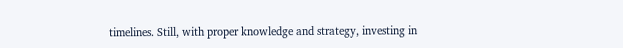timelines. Still, with proper knowledge and strategy, investing in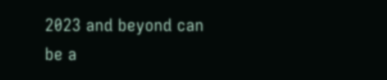2023 and beyond can be a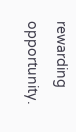rewarding opportunity.